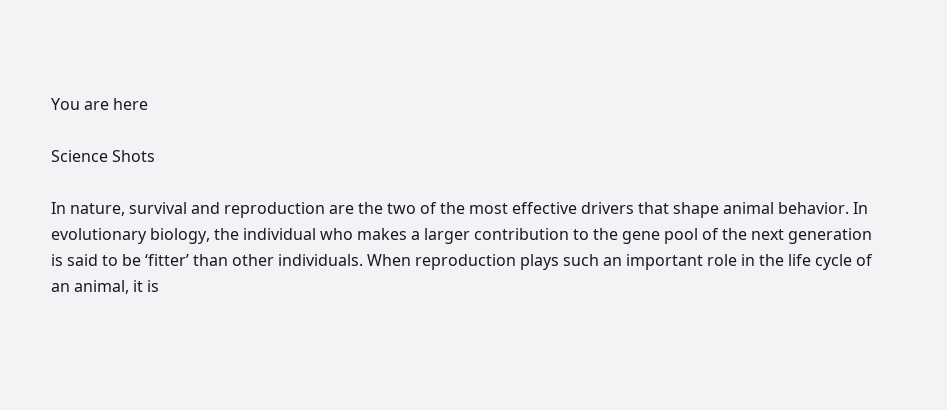You are here

Science Shots

In nature, survival and reproduction are the two of the most effective drivers that shape animal behavior. In evolutionary biology, the individual who makes a larger contribution to the gene pool of the next generation is said to be ‘fitter’ than other individuals. When reproduction plays such an important role in the life cycle of an animal, it is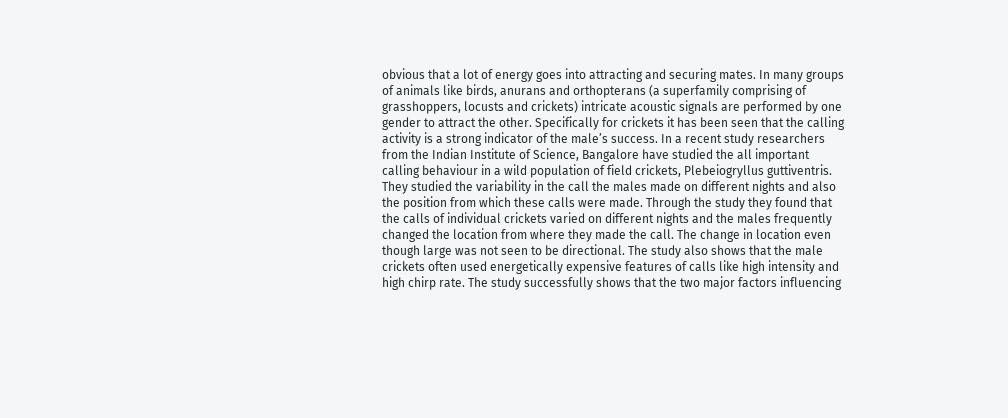obvious that a lot of energy goes into attracting and securing mates. In many groups of animals like birds, anurans and orthopterans (a superfamily comprising of grasshoppers, locusts and crickets) intricate acoustic signals are performed by one gender to attract the other. Specifically for crickets it has been seen that the calling activity is a strong indicator of the male’s success. In a recent study researchers from the Indian Institute of Science, Bangalore have studied the all important calling behaviour in a wild population of field crickets, Plebeiogryllus guttiventris. They studied the variability in the call the males made on different nights and also the position from which these calls were made. Through the study they found that the calls of individual crickets varied on different nights and the males frequently changed the location from where they made the call. The change in location even though large was not seen to be directional. The study also shows that the male crickets often used energetically expensive features of calls like high intensity and high chirp rate. The study successfully shows that the two major factors influencing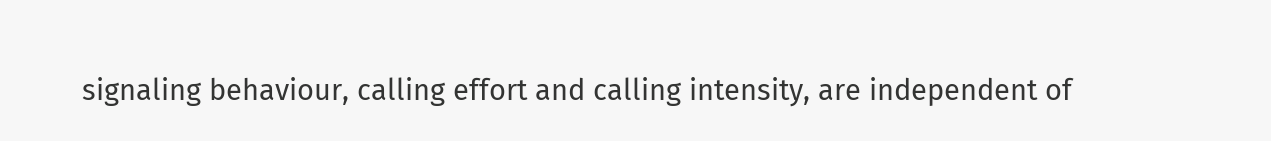signaling behaviour, calling effort and calling intensity, are independent of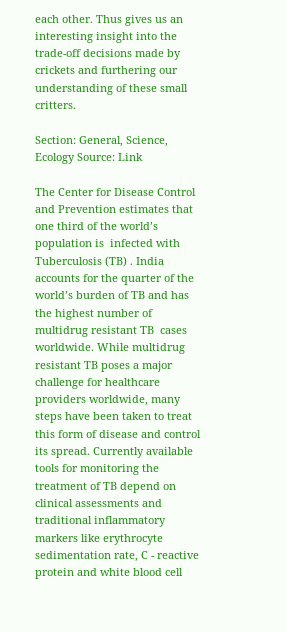each other. Thus gives us an interesting insight into the trade-off decisions made by crickets and furthering our understanding of these small critters.

Section: General, Science, Ecology Source: Link

The Center for Disease Control and Prevention estimates that one third of the world’s population is  infected with Tuberculosis (TB) . India accounts for the quarter of the world’s burden of TB and has the highest number of multidrug resistant TB  cases worldwide. While multidrug resistant TB poses a major challenge for healthcare providers worldwide, many steps have been taken to treat this form of disease and control its spread. Currently available tools for monitoring the treatment of TB depend on clinical assessments and traditional inflammatory markers like erythrocyte sedimentation rate, C - reactive protein and white blood cell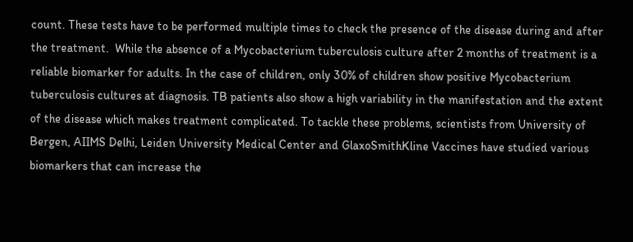count. These tests have to be performed multiple times to check the presence of the disease during and after the treatment.  While the absence of a Mycobacterium tuberculosis culture after 2 months of treatment is a reliable biomarker for adults. In the case of children, only 30% of children show positive Mycobacterium tuberculosis cultures at diagnosis. TB patients also show a high variability in the manifestation and the extent of the disease which makes treatment complicated. To tackle these problems, scientists from University of Bergen, AIIMS Delhi, Leiden University Medical Center and GlaxoSmithKline Vaccines have studied various biomarkers that can increase the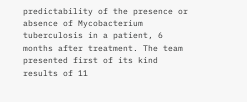predictability of the presence or absence of Mycobacterium tuberculosis in a patient, 6 months after treatment. The team presented first of its kind results of 11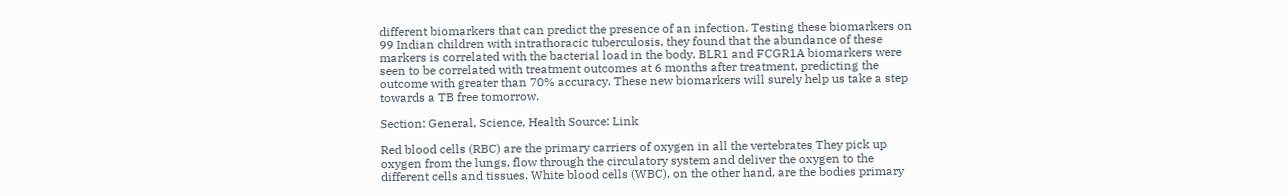different biomarkers that can predict the presence of an infection. Testing these biomarkers on 99 Indian children with intrathoracic tuberculosis, they found that the abundance of these markers is correlated with the bacterial load in the body. BLR1 and FCGR1A biomarkers were seen to be correlated with treatment outcomes at 6 months after treatment, predicting the outcome with greater than 70% accuracy. These new biomarkers will surely help us take a step towards a TB free tomorrow.

Section: General, Science, Health Source: Link

Red blood cells (RBC) are the primary carriers of oxygen in all the vertebrates They pick up oxygen from the lungs, flow through the circulatory system and deliver the oxygen to the different cells and tissues. White blood cells (WBC), on the other hand, are the bodies primary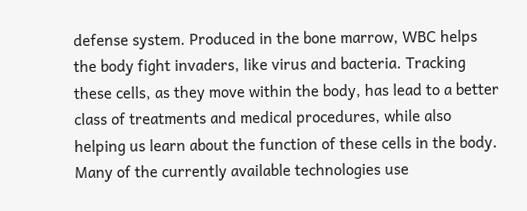defense system. Produced in the bone marrow, WBC helps the body fight invaders, like virus and bacteria. Tracking these cells, as they move within the body, has lead to a better class of treatments and medical procedures, while also helping us learn about the function of these cells in the body. Many of the currently available technologies use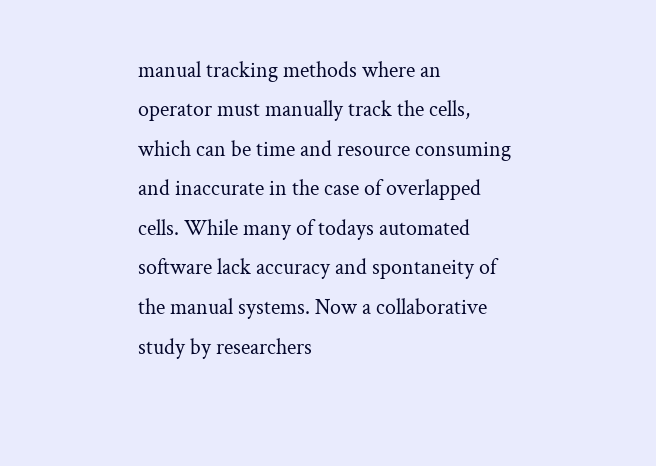manual tracking methods where an operator must manually track the cells, which can be time and resource consuming and inaccurate in the case of overlapped cells. While many of todays automated software lack accuracy and spontaneity of the manual systems. Now a collaborative study by researchers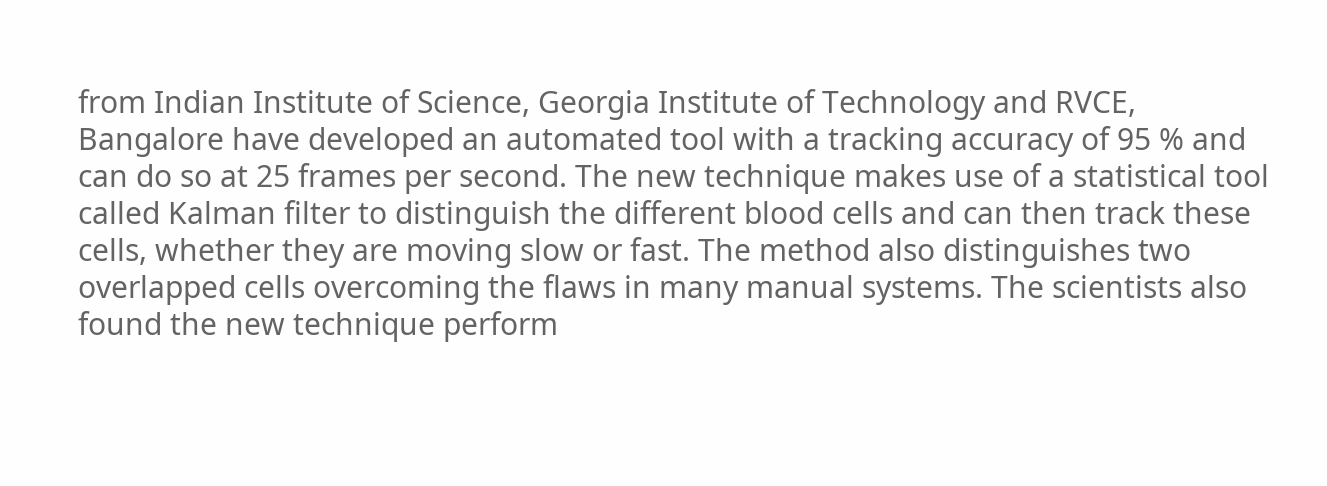from Indian Institute of Science, Georgia Institute of Technology and RVCE, Bangalore have developed an automated tool with a tracking accuracy of 95 % and can do so at 25 frames per second. The new technique makes use of a statistical tool called Kalman filter to distinguish the different blood cells and can then track these cells, whether they are moving slow or fast. The method also distinguishes two overlapped cells overcoming the flaws in many manual systems. The scientists also found the new technique perform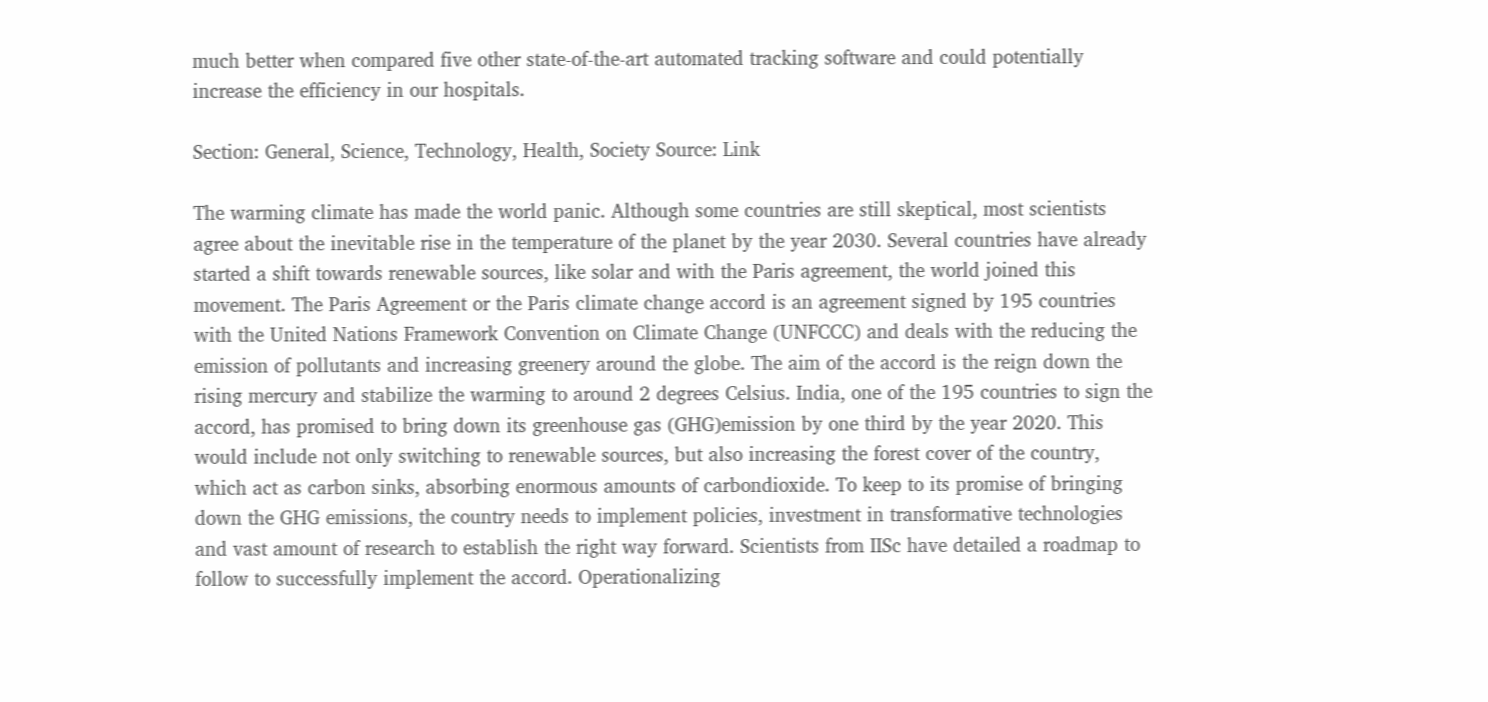much better when compared five other state-of-the-art automated tracking software and could potentially increase the efficiency in our hospitals.

Section: General, Science, Technology, Health, Society Source: Link

The warming climate has made the world panic. Although some countries are still skeptical, most scientists agree about the inevitable rise in the temperature of the planet by the year 2030. Several countries have already started a shift towards renewable sources, like solar and with the Paris agreement, the world joined this movement. The Paris Agreement or the Paris climate change accord is an agreement signed by 195 countries with the United Nations Framework Convention on Climate Change (UNFCCC) and deals with the reducing the emission of pollutants and increasing greenery around the globe. The aim of the accord is the reign down the rising mercury and stabilize the warming to around 2 degrees Celsius. India, one of the 195 countries to sign the accord, has promised to bring down its greenhouse gas (GHG)emission by one third by the year 2020. This would include not only switching to renewable sources, but also increasing the forest cover of the country, which act as carbon sinks, absorbing enormous amounts of carbondioxide. To keep to its promise of bringing down the GHG emissions, the country needs to implement policies, investment in transformative technologies and vast amount of research to establish the right way forward. Scientists from IISc have detailed a roadmap to follow to successfully implement the accord. Operationalizing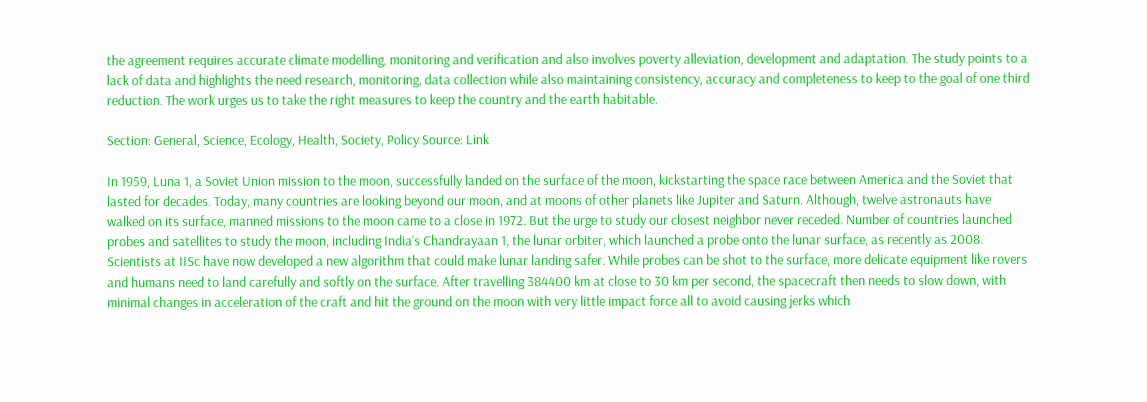the agreement requires accurate climate modelling, monitoring and verification and also involves poverty alleviation, development and adaptation. The study points to a lack of data and highlights the need research, monitoring, data collection while also maintaining consistency, accuracy and completeness to keep to the goal of one third reduction. The work urges us to take the right measures to keep the country and the earth habitable.

Section: General, Science, Ecology, Health, Society, Policy Source: Link

In 1959, Luna 1, a Soviet Union mission to the moon, successfully landed on the surface of the moon, kickstarting the space race between America and the Soviet that lasted for decades. Today, many countries are looking beyond our moon, and at moons of other planets like Jupiter and Saturn. Although, twelve astronauts have walked on its surface, manned missions to the moon came to a close in 1972. But the urge to study our closest neighbor never receded. Number of countries launched probes and satellites to study the moon, including India’s Chandrayaan 1, the lunar orbiter, which launched a probe onto the lunar surface, as recently as 2008. Scientists at IISc have now developed a new algorithm that could make lunar landing safer. While probes can be shot to the surface, more delicate equipment like rovers and humans need to land carefully and softly on the surface. After travelling 384400 km at close to 30 km per second, the spacecraft then needs to slow down, with minimal changes in acceleration of the craft and hit the ground on the moon with very little impact force all to avoid causing jerks which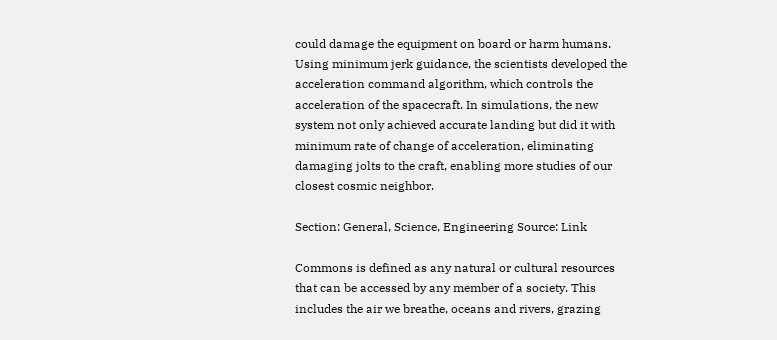could damage the equipment on board or harm humans. Using minimum jerk guidance, the scientists developed the acceleration command algorithm, which controls the acceleration of the spacecraft. In simulations, the new system not only achieved accurate landing but did it with minimum rate of change of acceleration, eliminating damaging jolts to the craft, enabling more studies of our closest cosmic neighbor.

Section: General, Science, Engineering Source: Link

Commons is defined as any natural or cultural resources that can be accessed by any member of a society. This includes the air we breathe, oceans and rivers, grazing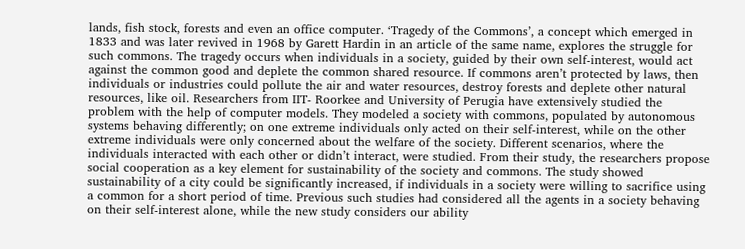lands, fish stock, forests and even an office computer. ‘Tragedy of the Commons’, a concept which emerged in 1833 and was later revived in 1968 by Garett Hardin in an article of the same name, explores the struggle for such commons. The tragedy occurs when individuals in a society, guided by their own self-interest, would act against the common good and deplete the common shared resource. If commons aren’t protected by laws, then individuals or industries could pollute the air and water resources, destroy forests and deplete other natural resources, like oil. Researchers from IIT- Roorkee and University of Perugia have extensively studied the problem with the help of computer models. They modeled a society with commons, populated by autonomous systems behaving differently; on one extreme individuals only acted on their self-interest, while on the other extreme individuals were only concerned about the welfare of the society. Different scenarios, where the individuals interacted with each other or didn’t interact, were studied. From their study, the researchers propose social cooperation as a key element for sustainability of the society and commons. The study showed sustainability of a city could be significantly increased, if individuals in a society were willing to sacrifice using a common for a short period of time. Previous such studies had considered all the agents in a society behaving on their self-interest alone, while the new study considers our ability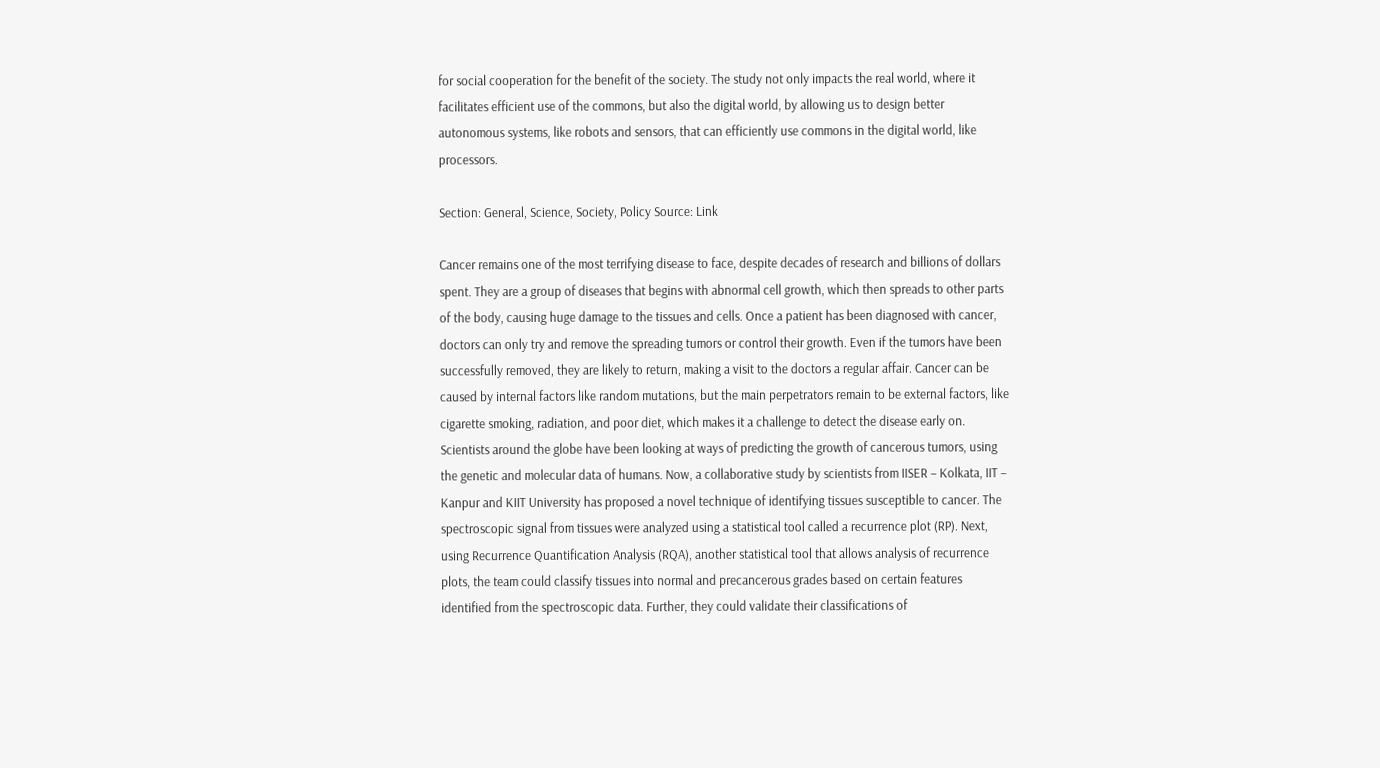for social cooperation for the benefit of the society. The study not only impacts the real world, where it facilitates efficient use of the commons, but also the digital world, by allowing us to design better autonomous systems, like robots and sensors, that can efficiently use commons in the digital world, like processors.

Section: General, Science, Society, Policy Source: Link

Cancer remains one of the most terrifying disease to face, despite decades of research and billions of dollars spent. They are a group of diseases that begins with abnormal cell growth, which then spreads to other parts of the body, causing huge damage to the tissues and cells. Once a patient has been diagnosed with cancer, doctors can only try and remove the spreading tumors or control their growth. Even if the tumors have been successfully removed, they are likely to return, making a visit to the doctors a regular affair. Cancer can be caused by internal factors like random mutations, but the main perpetrators remain to be external factors, like cigarette smoking, radiation, and poor diet, which makes it a challenge to detect the disease early on. Scientists around the globe have been looking at ways of predicting the growth of cancerous tumors, using the genetic and molecular data of humans. Now, a collaborative study by scientists from IISER – Kolkata, IIT – Kanpur and KIIT University has proposed a novel technique of identifying tissues susceptible to cancer. The spectroscopic signal from tissues were analyzed using a statistical tool called a recurrence plot (RP). Next, using Recurrence Quantification Analysis (RQA), another statistical tool that allows analysis of recurrence plots, the team could classify tissues into normal and precancerous grades based on certain features identified from the spectroscopic data. Further, they could validate their classifications of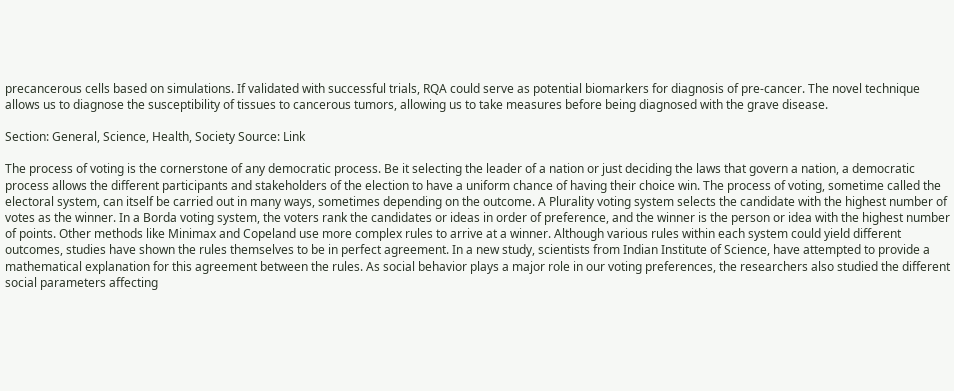precancerous cells based on simulations. If validated with successful trials, RQA could serve as potential biomarkers for diagnosis of pre-cancer. The novel technique allows us to diagnose the susceptibility of tissues to cancerous tumors, allowing us to take measures before being diagnosed with the grave disease.

Section: General, Science, Health, Society Source: Link

The process of voting is the cornerstone of any democratic process. Be it selecting the leader of a nation or just deciding the laws that govern a nation, a democratic process allows the different participants and stakeholders of the election to have a uniform chance of having their choice win. The process of voting, sometime called the electoral system, can itself be carried out in many ways, sometimes depending on the outcome. A Plurality voting system selects the candidate with the highest number of votes as the winner. In a Borda voting system, the voters rank the candidates or ideas in order of preference, and the winner is the person or idea with the highest number of points. Other methods like Minimax and Copeland use more complex rules to arrive at a winner. Although various rules within each system could yield different outcomes, studies have shown the rules themselves to be in perfect agreement. In a new study, scientists from Indian Institute of Science, have attempted to provide a mathematical explanation for this agreement between the rules. As social behavior plays a major role in our voting preferences, the researchers also studied the different social parameters affecting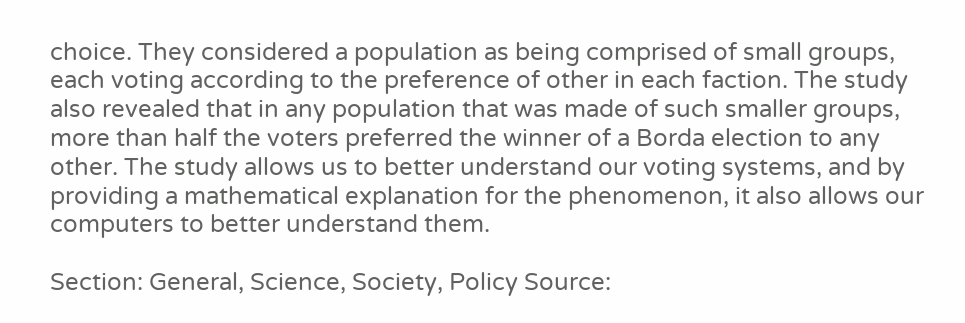choice. They considered a population as being comprised of small groups, each voting according to the preference of other in each faction. The study also revealed that in any population that was made of such smaller groups, more than half the voters preferred the winner of a Borda election to any other. The study allows us to better understand our voting systems, and by providing a mathematical explanation for the phenomenon, it also allows our computers to better understand them.

Section: General, Science, Society, Policy Source: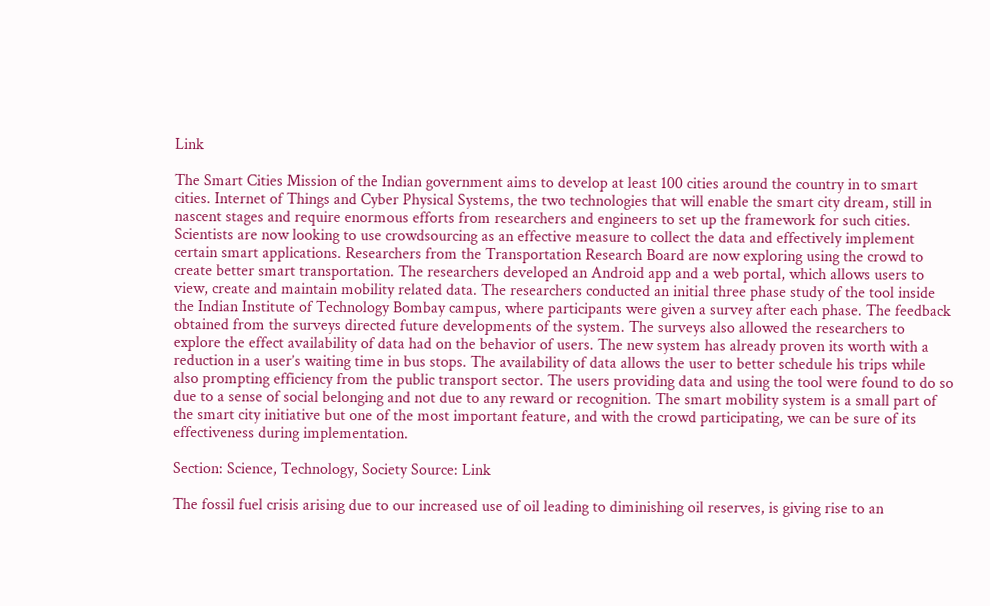Link

The Smart Cities Mission of the Indian government aims to develop at least 100 cities around the country in to smart cities. Internet of Things and Cyber Physical Systems, the two technologies that will enable the smart city dream, still in nascent stages and require enormous efforts from researchers and engineers to set up the framework for such cities. Scientists are now looking to use crowdsourcing as an effective measure to collect the data and effectively implement certain smart applications. Researchers from the Transportation Research Board are now exploring using the crowd to create better smart transportation. The researchers developed an Android app and a web portal, which allows users to view, create and maintain mobility related data. The researchers conducted an initial three phase study of the tool inside the Indian Institute of Technology Bombay campus, where participants were given a survey after each phase. The feedback obtained from the surveys directed future developments of the system. The surveys also allowed the researchers to explore the effect availability of data had on the behavior of users. The new system has already proven its worth with a reduction in a user’s waiting time in bus stops. The availability of data allows the user to better schedule his trips while also prompting efficiency from the public transport sector. The users providing data and using the tool were found to do so due to a sense of social belonging and not due to any reward or recognition. The smart mobility system is a small part of the smart city initiative but one of the most important feature, and with the crowd participating, we can be sure of its effectiveness during implementation.

Section: Science, Technology, Society Source: Link

The fossil fuel crisis arising due to our increased use of oil leading to diminishing oil reserves, is giving rise to an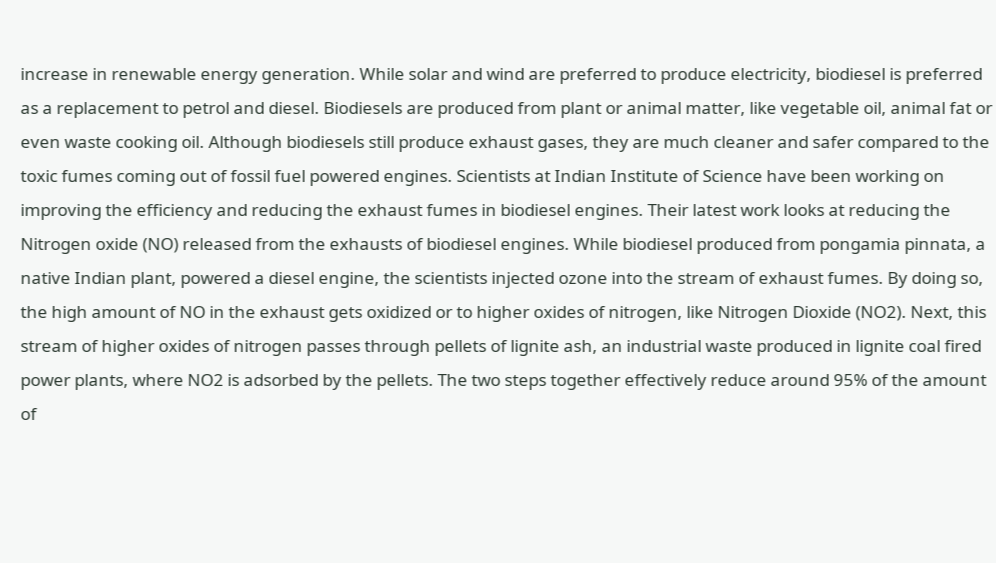increase in renewable energy generation. While solar and wind are preferred to produce electricity, biodiesel is preferred as a replacement to petrol and diesel. Biodiesels are produced from plant or animal matter, like vegetable oil, animal fat or even waste cooking oil. Although biodiesels still produce exhaust gases, they are much cleaner and safer compared to the toxic fumes coming out of fossil fuel powered engines. Scientists at Indian Institute of Science have been working on improving the efficiency and reducing the exhaust fumes in biodiesel engines. Their latest work looks at reducing the Nitrogen oxide (NO) released from the exhausts of biodiesel engines. While biodiesel produced from pongamia pinnata, a native Indian plant, powered a diesel engine, the scientists injected ozone into the stream of exhaust fumes. By doing so, the high amount of NO in the exhaust gets oxidized or to higher oxides of nitrogen, like Nitrogen Dioxide (NO2). Next, this stream of higher oxides of nitrogen passes through pellets of lignite ash, an industrial waste produced in lignite coal fired power plants, where NO2 is adsorbed by the pellets. The two steps together effectively reduce around 95% of the amount of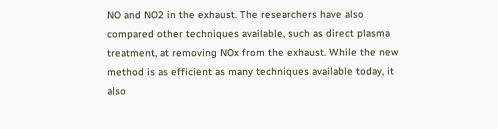NO and NO2 in the exhaust. The researchers have also compared other techniques available, such as direct plasma treatment, at removing NOx from the exhaust. While the new method is as efficient as many techniques available today, it also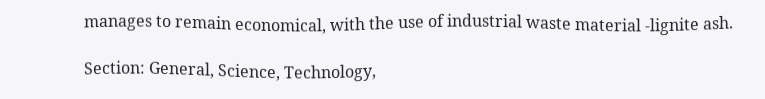manages to remain economical, with the use of industrial waste material -lignite ash.

Section: General, Science, Technology,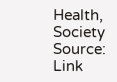Health, Society Source: Link